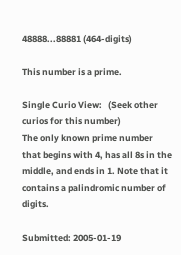48888...88881 (464-digits)

This number is a prime.

Single Curio View:   (Seek other curios for this number)
The only known prime number that begins with 4, has all 8s in the middle, and ends in 1. Note that it contains a palindromic number of digits.

Submitted: 2005-01-19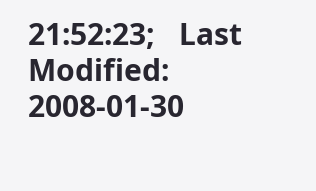21:52:23;   Last Modified: 2008-01-30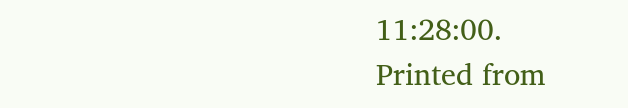11:28:00.
Printed from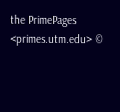the PrimePages <primes.utm.edu> ©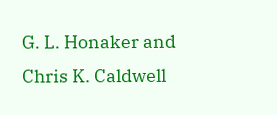G. L. Honaker and Chris K. Caldwell